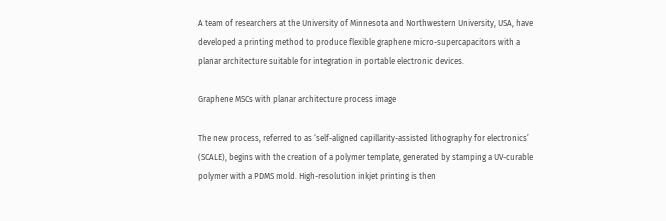A team of researchers at the University of Minnesota and Northwestern University, USA, have developed a printing method to produce flexible graphene micro-supercapacitors with a planar architecture suitable for integration in portable electronic devices.

Graphene MSCs with planar architecture process image

The new process, referred to as ‘self-aligned capillarity-assisted lithography for electronics’ (SCALE), begins with the creation of a polymer template, generated by stamping a UV-curable polymer with a PDMS mold. High-resolution inkjet printing is then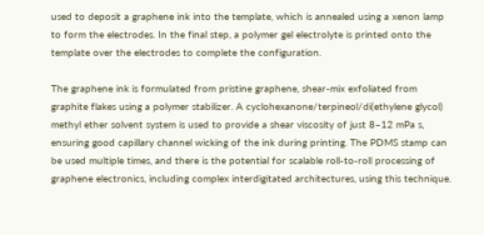used to deposit a graphene ink into the template, which is annealed using a xenon lamp to form the electrodes. In the final step, a polymer gel electrolyte is printed onto the template over the electrodes to complete the configuration.

The graphene ink is formulated from pristine graphene, shear-mix exfoliated from graphite flakes using a polymer stabilizer. A cyclohexanone/terpineol/di(ethylene glycol) methyl ether solvent system is used to provide a shear viscosity of just 8–12 mPa s, ensuring good capillary channel wicking of the ink during printing. The PDMS stamp can be used multiple times, and there is the potential for scalable roll-to-roll processing of graphene electronics, including complex interdigitated architectures, using this technique.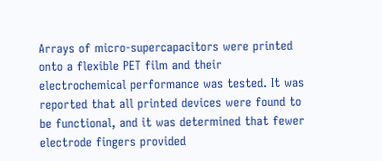Arrays of micro-supercapacitors were printed onto a flexible PET film and their electrochemical performance was tested. It was reported that all printed devices were found to be functional, and it was determined that fewer electrode fingers provided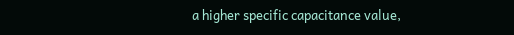a higher specific capacitance value,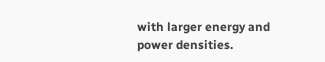with larger energy and power densities.